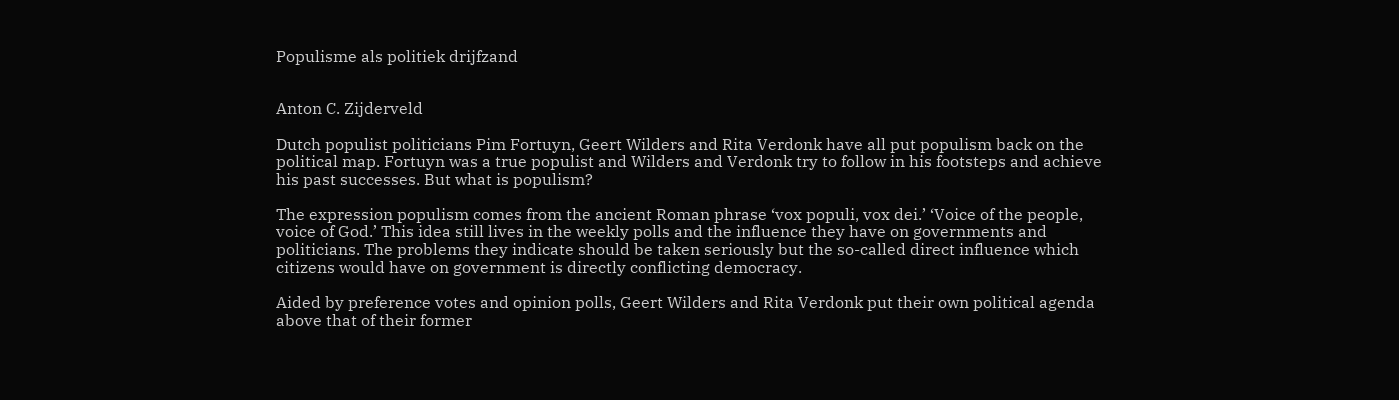Populisme als politiek drijfzand


Anton C. Zijderveld

Dutch populist politicians Pim Fortuyn, Geert Wilders and Rita Verdonk have all put populism back on the political map. Fortuyn was a true populist and Wilders and Verdonk try to follow in his footsteps and achieve his past successes. But what is populism?

The expression populism comes from the ancient Roman phrase ‘vox populi, vox dei.’ ‘Voice of the people, voice of God.’ This idea still lives in the weekly polls and the influence they have on governments and politicians. The problems they indicate should be taken seriously but the so-called direct influence which citizens would have on government is directly conflicting democracy.

Aided by preference votes and opinion polls, Geert Wilders and Rita Verdonk put their own political agenda above that of their former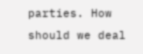parties. How should we deal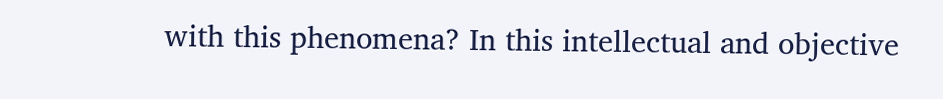with this phenomena? In this intellectual and objective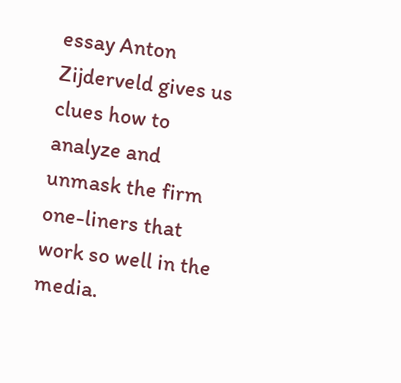essay Anton Zijderveld gives us clues how to analyze and unmask the firm one-liners that work so well in the media.